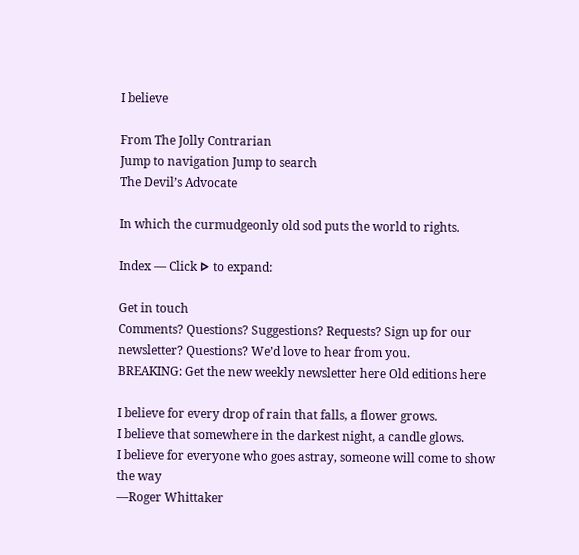I believe

From The Jolly Contrarian
Jump to navigation Jump to search
The Devil’s Advocate

In which the curmudgeonly old sod puts the world to rights.

Index — Click ᐅ to expand:

Get in touch
Comments? Questions? Suggestions? Requests? Sign up for our newsletter? Questions? We’d love to hear from you.
BREAKING: Get the new weekly newsletter here Old editions here

I believe for every drop of rain that falls, a flower grows.
I believe that somewhere in the darkest night, a candle glows.
I believe for everyone who goes astray, someone will come to show the way
—Roger Whittaker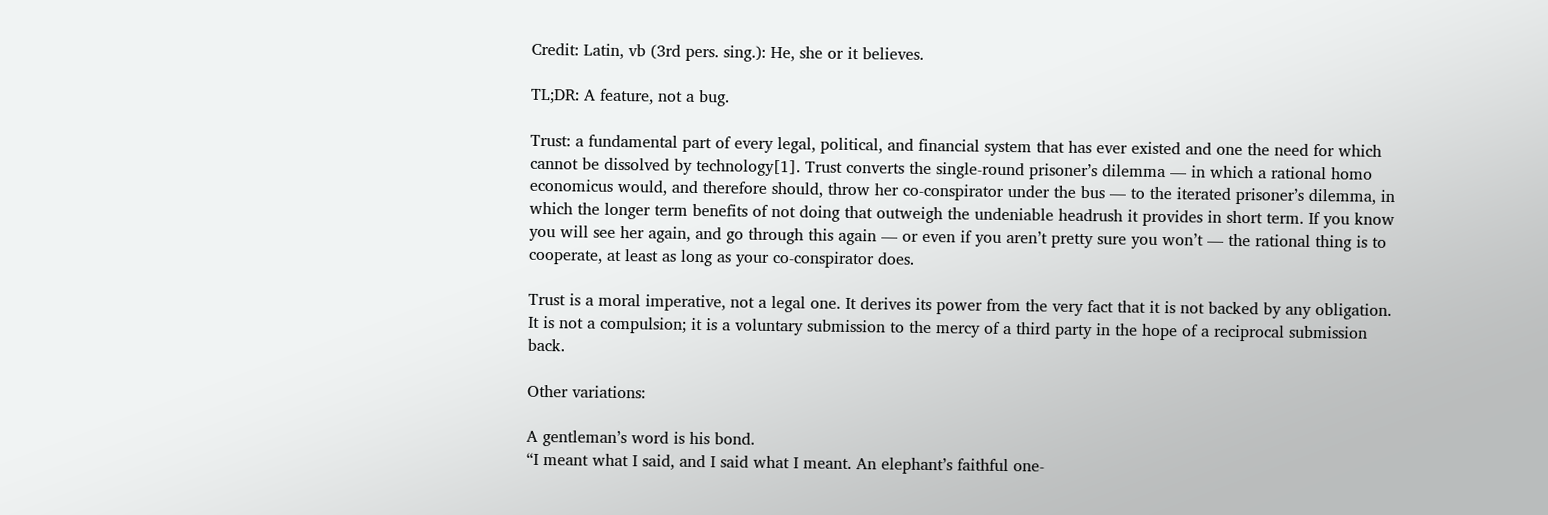Credit: Latin, vb (3rd pers. sing.): He, she or it believes.

TL;DR: A feature, not a bug.

Trust: a fundamental part of every legal, political, and financial system that has ever existed and one the need for which cannot be dissolved by technology[1]. Trust converts the single-round prisoner’s dilemma — in which a rational homo economicus would, and therefore should, throw her co-conspirator under the bus — to the iterated prisoner’s dilemma, in which the longer term benefits of not doing that outweigh the undeniable headrush it provides in short term. If you know you will see her again, and go through this again — or even if you aren’t pretty sure you won’t — the rational thing is to cooperate, at least as long as your co-conspirator does.

Trust is a moral imperative, not a legal one. It derives its power from the very fact that it is not backed by any obligation. It is not a compulsion; it is a voluntary submission to the mercy of a third party in the hope of a reciprocal submission back.

Other variations:

A gentleman’s word is his bond.
“I meant what I said, and I said what I meant. An elephant’s faithful one-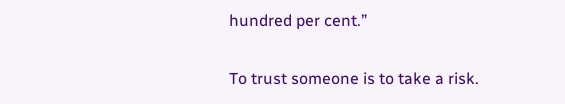hundred per cent.”

To trust someone is to take a risk.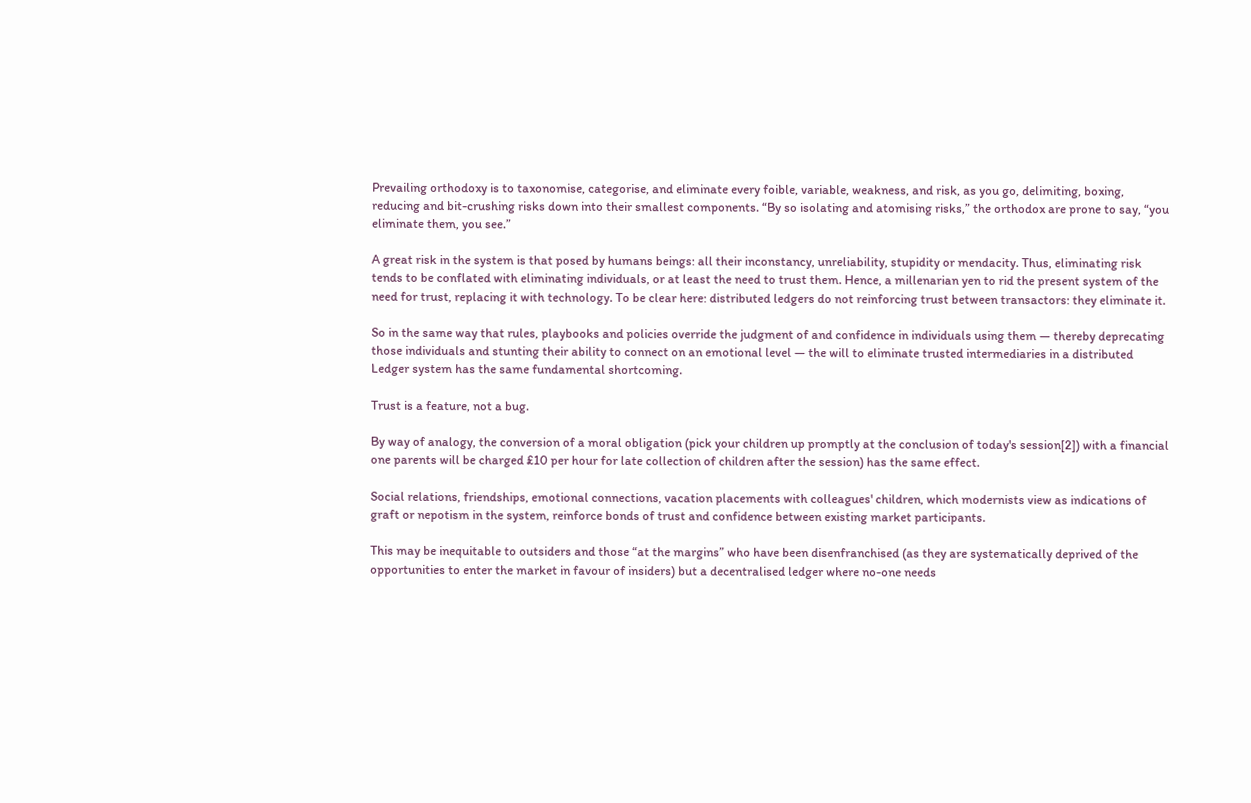Prevailing orthodoxy is to taxonomise, categorise, and eliminate every foible, variable, weakness, and risk, as you go, delimiting, boxing, reducing and bit-crushing risks down into their smallest components. “By so isolating and atomising risks,” the orthodox are prone to say, “you eliminate them, you see.”

A great risk in the system is that posed by humans beings: all their inconstancy, unreliability, stupidity or mendacity. Thus, eliminating risk tends to be conflated with eliminating individuals, or at least the need to trust them. Hence, a millenarian yen to rid the present system of the need for trust, replacing it with technology. To be clear here: distributed ledgers do not reinforcing trust between transactors: they eliminate it.

So in the same way that rules, playbooks and policies override the judgment of and confidence in individuals using them — thereby deprecating those individuals and stunting their ability to connect on an emotional level — the will to eliminate trusted intermediaries in a distributed Ledger system has the same fundamental shortcoming.

Trust is a feature, not a bug.

By way of analogy, the conversion of a moral obligation (pick your children up promptly at the conclusion of today's session[2]) with a financial one parents will be charged £10 per hour for late collection of children after the session) has the same effect.

Social relations, friendships, emotional connections, vacation placements with colleagues' children, which modernists view as indications of graft or nepotism in the system, reinforce bonds of trust and confidence between existing market participants.

This may be inequitable to outsiders and those “at the margins” who have been disenfranchised (as they are systematically deprived of the opportunities to enter the market in favour of insiders) but a decentralised ledger where no-one needs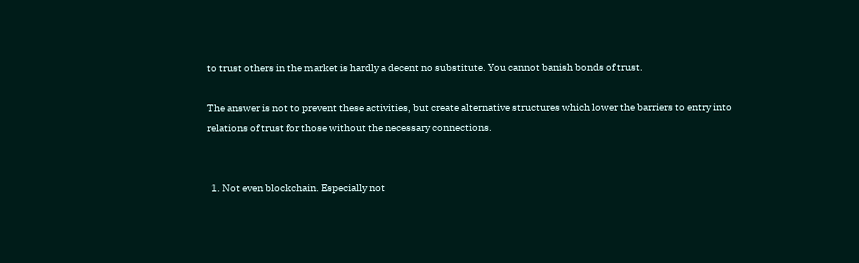to trust others in the market is hardly a decent no substitute. You cannot banish bonds of trust.

The answer is not to prevent these activities, but create alternative structures which lower the barriers to entry into relations of trust for those without the necessary connections.


  1. Not even blockchain. Especially not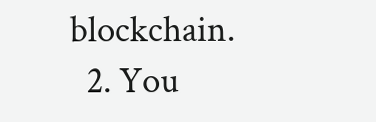blockchain.
  2. You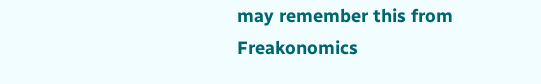may remember this from Freakonomics